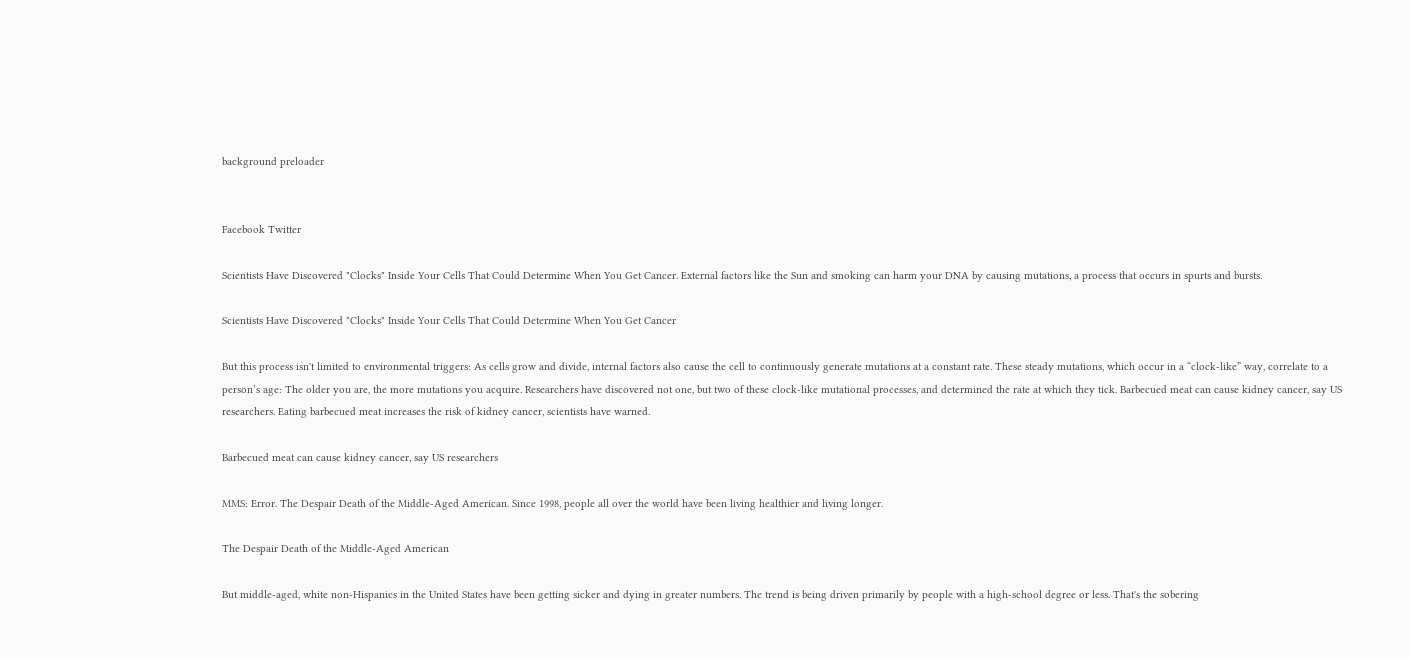background preloader


Facebook Twitter

Scientists Have Discovered "Clocks" Inside Your Cells That Could Determine When You Get Cancer. External factors like the Sun and smoking can harm your DNA by causing mutations, a process that occurs in spurts and bursts.

Scientists Have Discovered "Clocks" Inside Your Cells That Could Determine When You Get Cancer

But this process isn't limited to environmental triggers: As cells grow and divide, internal factors also cause the cell to continuously generate mutations at a constant rate. These steady mutations, which occur in a “clock-like” way, correlate to a person’s age: The older you are, the more mutations you acquire. Researchers have discovered not one, but two of these clock-like mutational processes, and determined the rate at which they tick. Barbecued meat can cause kidney cancer, say US researchers. Eating barbecued meat increases the risk of kidney cancer, scientists have warned.

Barbecued meat can cause kidney cancer, say US researchers

MMS: Error. The Despair Death of the Middle-Aged American. Since 1998, people all over the world have been living healthier and living longer.

The Despair Death of the Middle-Aged American

But middle-aged, white non-Hispanics in the United States have been getting sicker and dying in greater numbers. The trend is being driven primarily by people with a high-school degree or less. That's the sobering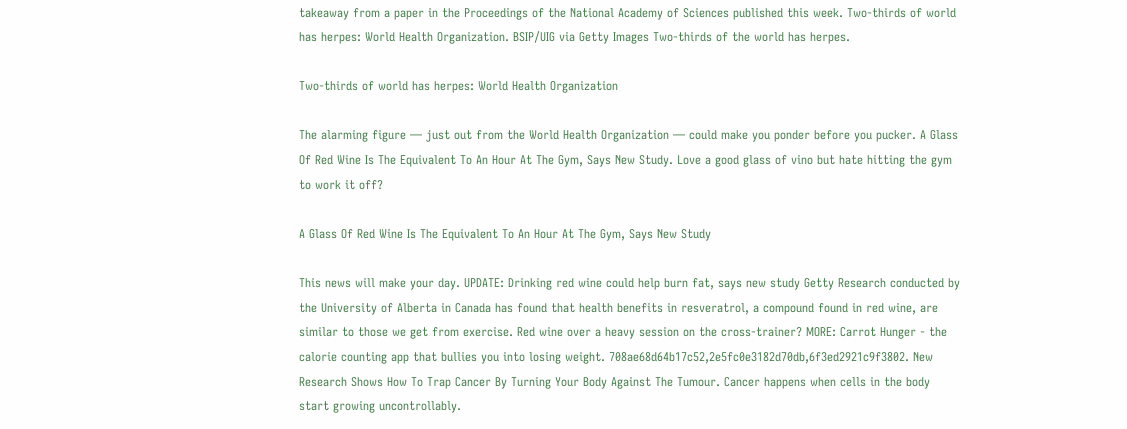takeaway from a paper in the Proceedings of the National Academy of Sciences published this week. Two-thirds of world has herpes: World Health Organization. BSIP/UIG via Getty Images Two-thirds of the world has herpes.

Two-thirds of world has herpes: World Health Organization

The alarming figure — just out from the World Health Organization — could make you ponder before you pucker. A Glass Of Red Wine Is The Equivalent To An Hour At The Gym, Says New Study. Love a good glass of vino but hate hitting the gym to work it off?

A Glass Of Red Wine Is The Equivalent To An Hour At The Gym, Says New Study

This news will make your day. UPDATE: Drinking red wine could help burn fat, says new study Getty Research conducted by the University of Alberta in Canada has found that health benefits in resveratrol, a compound found in red wine, are similar to those we get from exercise. Red wine over a heavy session on the cross-trainer? MORE: Carrot Hunger - the calorie counting app that bullies you into losing weight. 708ae68d64b17c52,2e5fc0e3182d70db,6f3ed2921c9f3802. New Research Shows How To Trap Cancer By Turning Your Body Against The Tumour. Cancer happens when cells in the body start growing uncontrollably.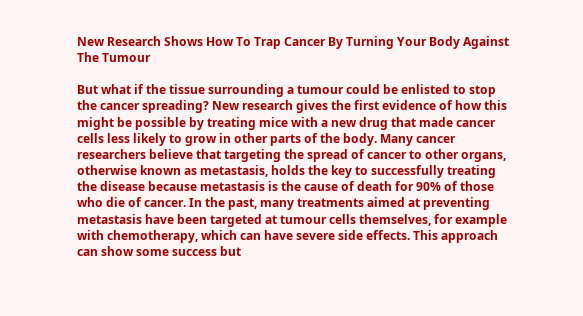New Research Shows How To Trap Cancer By Turning Your Body Against The Tumour

But what if the tissue surrounding a tumour could be enlisted to stop the cancer spreading? New research gives the first evidence of how this might be possible by treating mice with a new drug that made cancer cells less likely to grow in other parts of the body. Many cancer researchers believe that targeting the spread of cancer to other organs, otherwise known as metastasis, holds the key to successfully treating the disease because metastasis is the cause of death for 90% of those who die of cancer. In the past, many treatments aimed at preventing metastasis have been targeted at tumour cells themselves, for example with chemotherapy, which can have severe side effects. This approach can show some success but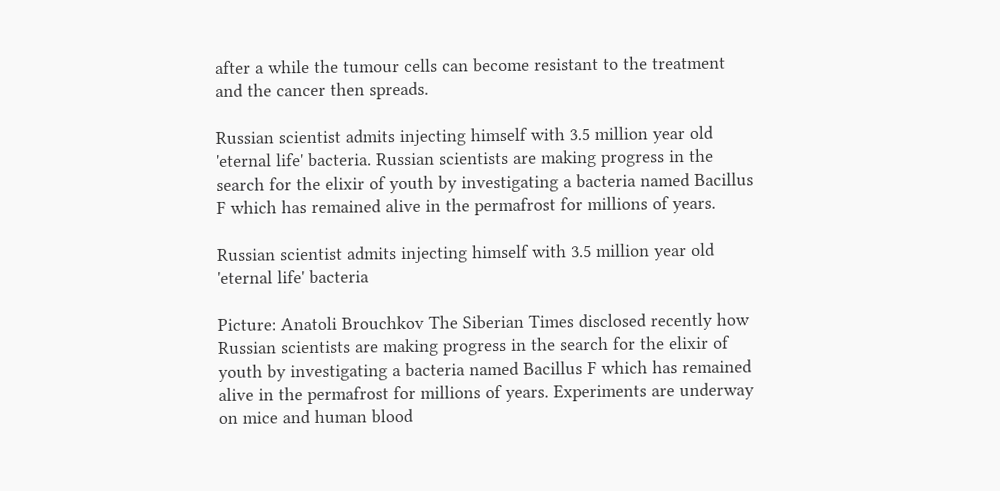after a while the tumour cells can become resistant to the treatment and the cancer then spreads.

Russian scientist admits injecting himself with 3.5 million year old 'eternal life' bacteria. Russian scientists are making progress in the search for the elixir of youth by investigating a bacteria named Bacillus F which has remained alive in the permafrost for millions of years.

Russian scientist admits injecting himself with 3.5 million year old 'eternal life' bacteria

Picture: Anatoli Brouchkov The Siberian Times disclosed recently how Russian scientists are making progress in the search for the elixir of youth by investigating a bacteria named Bacillus F which has remained alive in the permafrost for millions of years. Experiments are underway on mice and human blood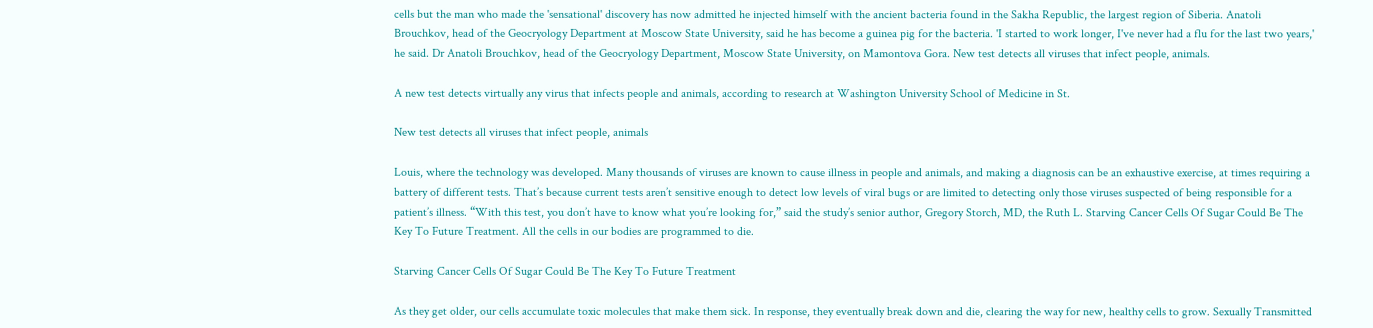cells but the man who made the 'sensational' discovery has now admitted he injected himself with the ancient bacteria found in the Sakha Republic, the largest region of Siberia. Anatoli Brouchkov, head of the Geocryology Department at Moscow State University, said he has become a guinea pig for the bacteria. 'I started to work longer, I've never had a flu for the last two years,' he said. Dr Anatoli Brouchkov, head of the Geocryology Department, Moscow State University, on Mamontova Gora. New test detects all viruses that infect people, animals.

A new test detects virtually any virus that infects people and animals, according to research at Washington University School of Medicine in St.

New test detects all viruses that infect people, animals

Louis, where the technology was developed. Many thousands of viruses are known to cause illness in people and animals, and making a diagnosis can be an exhaustive exercise, at times requiring a battery of different tests. That’s because current tests aren’t sensitive enough to detect low levels of viral bugs or are limited to detecting only those viruses suspected of being responsible for a patient’s illness. “With this test, you don’t have to know what you’re looking for,” said the study’s senior author, Gregory Storch, MD, the Ruth L. Starving Cancer Cells Of Sugar Could Be The Key To Future Treatment. All the cells in our bodies are programmed to die.

Starving Cancer Cells Of Sugar Could Be The Key To Future Treatment

As they get older, our cells accumulate toxic molecules that make them sick. In response, they eventually break down and die, clearing the way for new, healthy cells to grow. Sexually Transmitted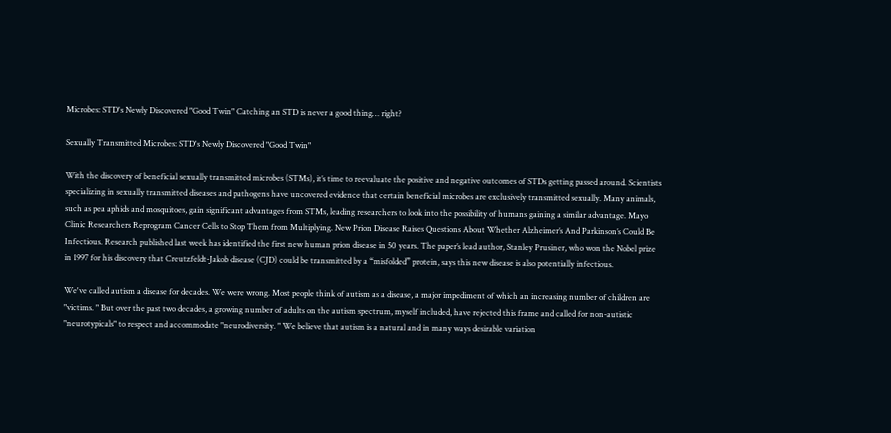Microbes: STD's Newly Discovered "Good Twin" Catching an STD is never a good thing… right?

Sexually Transmitted Microbes: STD's Newly Discovered "Good Twin"

With the discovery of beneficial sexually transmitted microbes (STMs), it’s time to reevaluate the positive and negative outcomes of STDs getting passed around. Scientists specializing in sexually transmitted diseases and pathogens have uncovered evidence that certain beneficial microbes are exclusively transmitted sexually. Many animals, such as pea aphids and mosquitoes, gain significant advantages from STMs, leading researchers to look into the possibility of humans gaining a similar advantage. Mayo Clinic Researchers Reprogram Cancer Cells to Stop Them from Multiplying. New Prion Disease Raises Questions About Whether Alzheimer’s And Parkinson’s Could Be Infectious. Research published last week has identified the first new human prion disease in 50 years. The paper’s lead author, Stanley Prusiner, who won the Nobel prize in 1997 for his discovery that Creutzfeldt-Jakob disease (CJD) could be transmitted by a “misfolded” protein, says this new disease is also potentially infectious.

We've called autism a disease for decades. We were wrong. Most people think of autism as a disease, a major impediment of which an increasing number of children are "victims. " But over the past two decades, a growing number of adults on the autism spectrum, myself included, have rejected this frame and called for non-autistic "neurotypicals" to respect and accommodate "neurodiversity. " We believe that autism is a natural and in many ways desirable variation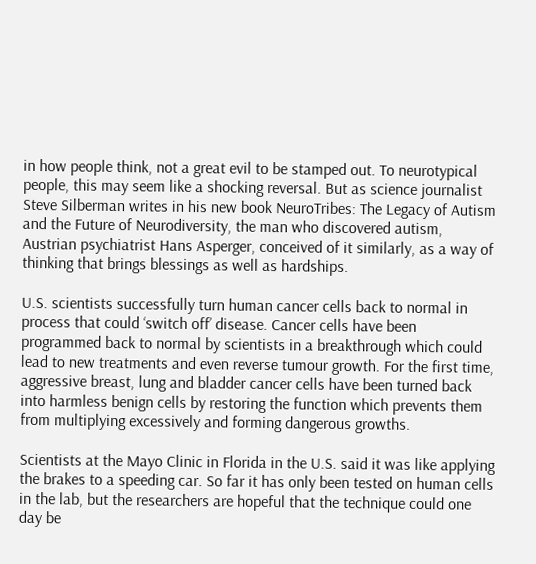in how people think, not a great evil to be stamped out. To neurotypical people, this may seem like a shocking reversal. But as science journalist Steve Silberman writes in his new book NeuroTribes: The Legacy of Autism and the Future of Neurodiversity, the man who discovered autism, Austrian psychiatrist Hans Asperger, conceived of it similarly, as a way of thinking that brings blessings as well as hardships.

U.S. scientists successfully turn human cancer cells back to normal in process that could ‘switch off’ disease. Cancer cells have been programmed back to normal by scientists in a breakthrough which could lead to new treatments and even reverse tumour growth. For the first time, aggressive breast, lung and bladder cancer cells have been turned back into harmless benign cells by restoring the function which prevents them from multiplying excessively and forming dangerous growths.

Scientists at the Mayo Clinic in Florida in the U.S. said it was like applying the brakes to a speeding car. So far it has only been tested on human cells in the lab, but the researchers are hopeful that the technique could one day be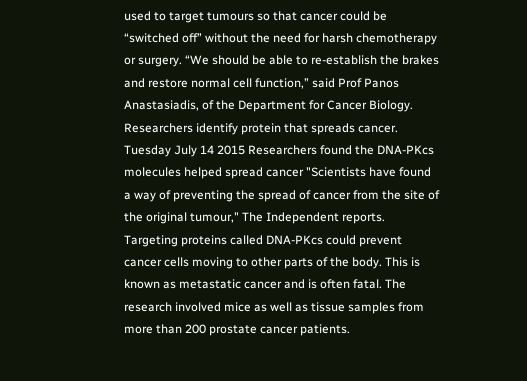used to target tumours so that cancer could be “switched off” without the need for harsh chemotherapy or surgery. “We should be able to re-establish the brakes and restore normal cell function,” said Prof Panos Anastasiadis, of the Department for Cancer Biology. Researchers identify protein that spreads cancer. Tuesday July 14 2015 Researchers found the DNA-PKcs molecules helped spread cancer "Scientists have found a way of preventing the spread of cancer from the site of the original tumour," The Independent reports. Targeting proteins called DNA-PKcs could prevent cancer cells moving to other parts of the body. This is known as metastatic cancer and is often fatal. The research involved mice as well as tissue samples from more than 200 prostate cancer patients.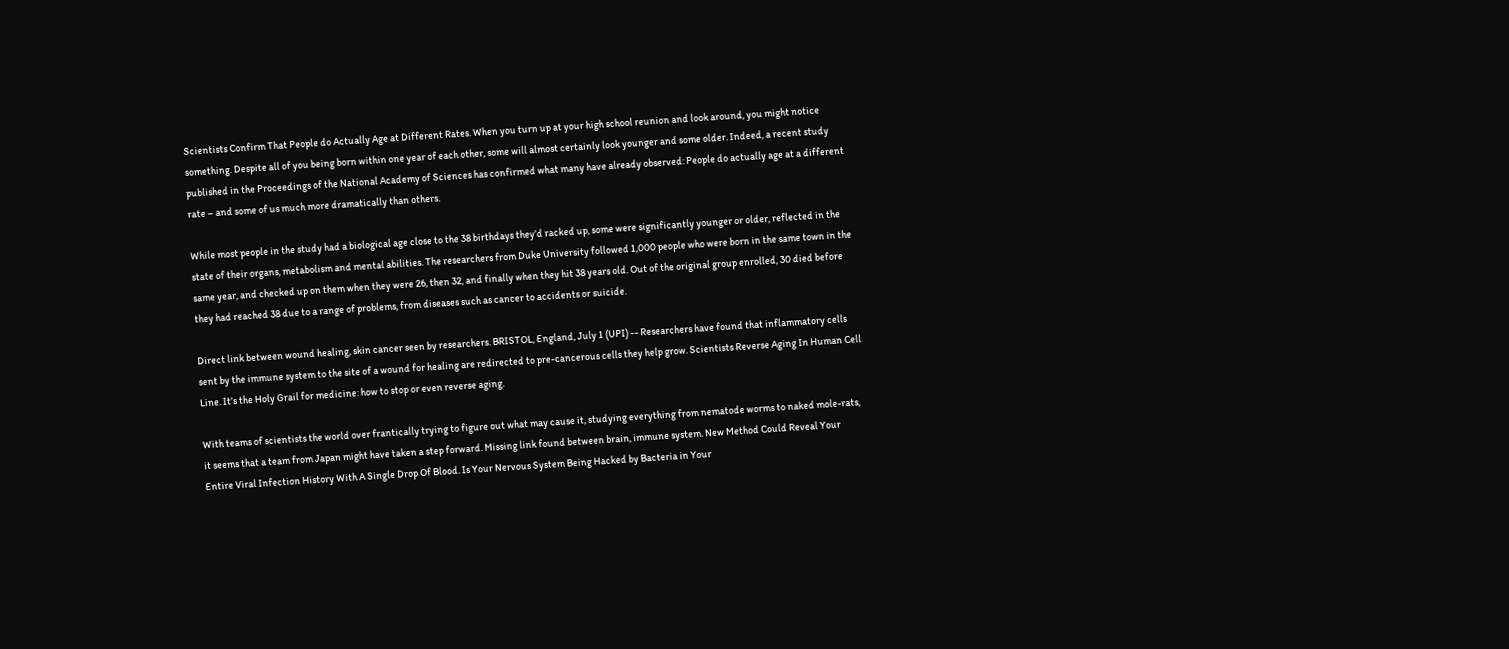Scientists Confirm That People do Actually Age at Different Rates. When you turn up at your high school reunion and look around, you might notice something. Despite all of you being born within one year of each other, some will almost certainly look younger and some older. Indeed, a recent study published in the Proceedings of the National Academy of Sciences has confirmed what many have already observed: People do actually age at a different rate – and some of us much more dramatically than others.

While most people in the study had a biological age close to the 38 birthdays they’d racked up, some were significantly younger or older, reflected in the state of their organs, metabolism and mental abilities. The researchers from Duke University followed 1,000 people who were born in the same town in the same year, and checked up on them when they were 26, then 32, and finally when they hit 38 years old. Out of the original group enrolled, 30 died before they had reached 38 due to a range of problems, from diseases such as cancer to accidents or suicide.

Direct link between wound healing, skin cancer seen by researchers. BRISTOL, England, July 1 (UPI) -- Researchers have found that inflammatory cells sent by the immune system to the site of a wound for healing are redirected to pre-cancerous cells they help grow. Scientists Reverse Aging In Human Cell Line. It’s the Holy Grail for medicine: how to stop or even reverse aging.

With teams of scientists the world over frantically trying to figure out what may cause it, studying everything from nematode worms to naked mole-rats, it seems that a team from Japan might have taken a step forward. Missing link found between brain, immune system. New Method Could Reveal Your Entire Viral Infection History With A Single Drop Of Blood. Is Your Nervous System Being Hacked by Bacteria in Your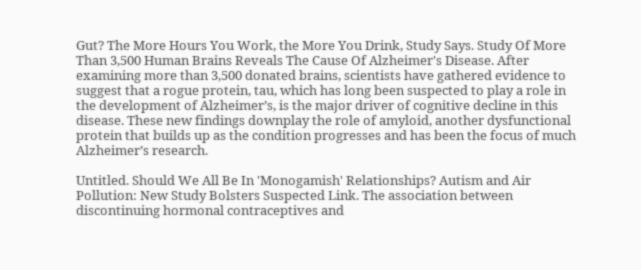Gut? The More Hours You Work, the More You Drink, Study Says. Study Of More Than 3,500 Human Brains Reveals The Cause Of Alzheimer's Disease. After examining more than 3,500 donated brains, scientists have gathered evidence to suggest that a rogue protein, tau, which has long been suspected to play a role in the development of Alzheimer’s, is the major driver of cognitive decline in this disease. These new findings downplay the role of amyloid, another dysfunctional protein that builds up as the condition progresses and has been the focus of much Alzheimer’s research.

Untitled. Should We All Be In 'Monogamish' Relationships? Autism and Air Pollution: New Study Bolsters Suspected Link. The association between discontinuing hormonal contraceptives and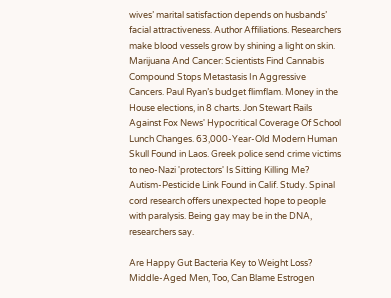wives’ marital satisfaction depends on husbands’ facial attractiveness. Author Affiliations. Researchers make blood vessels grow by shining a light on skin. Marijuana And Cancer: Scientists Find Cannabis Compound Stops Metastasis In Aggressive Cancers. Paul Ryan’s budget flimflam. Money in the House elections, in 8 charts. Jon Stewart Rails Against Fox News' Hypocritical Coverage Of School Lunch Changes. 63,000-Year-Old Modern Human Skull Found in Laos. Greek police send crime victims to neo-Nazi 'protectors' Is Sitting Killing Me? Autism-Pesticide Link Found in Calif. Study. Spinal cord research offers unexpected hope to people with paralysis. Being gay may be in the DNA, researchers say.

Are Happy Gut Bacteria Key to Weight Loss? Middle-Aged Men, Too, Can Blame Estrogen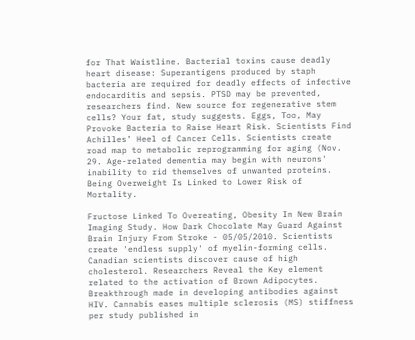for That Waistline. Bacterial toxins cause deadly heart disease: Superantigens produced by staph bacteria are required for deadly effects of infective endocarditis and sepsis. PTSD may be prevented, researchers find. New source for regenerative stem cells? Your fat, study suggests. Eggs, Too, May Provoke Bacteria to Raise Heart Risk. Scientists Find Achilles’ Heel of Cancer Cells. Scientists create road map to metabolic reprogramming for aging (Nov. 29. Age-related dementia may begin with neurons' inability to rid themselves of unwanted proteins. Being Overweight Is Linked to Lower Risk of Mortality.

Fructose Linked To Overeating, Obesity In New Brain Imaging Study. How Dark Chocolate May Guard Against Brain Injury From Stroke - 05/05/2010. Scientists create 'endless supply' of myelin-forming cells. Canadian scientists discover cause of high cholesterol. Researchers Reveal the Key element related to the activation of Brown Adipocytes. Breakthrough made in developing antibodies against HIV. Cannabis eases multiple sclerosis (MS) stiffness per study published in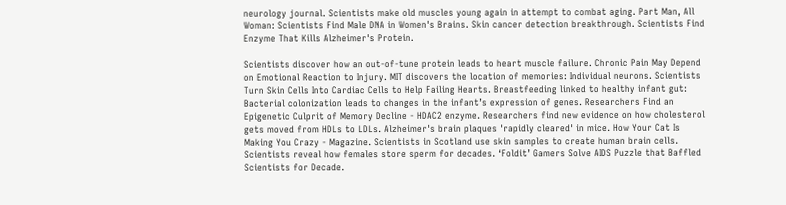neurology journal. Scientists make old muscles young again in attempt to combat aging. Part Man, All Woman: Scientists Find Male DNA in Women's Brains. Skin cancer detection breakthrough. Scientists Find Enzyme That Kills Alzheimer's Protein.

Scientists discover how an out-of-tune protein leads to heart muscle failure. Chronic Pain May Depend on Emotional Reaction to Injury. MIT discovers the location of memories: Individual neurons. Scientists Turn Skin Cells Into Cardiac Cells to Help Failing Hearts. Breastfeeding linked to healthy infant gut: Bacterial colonization leads to changes in the infant’s expression of genes. Researchers Find an Epigenetic Culprit of Memory Decline - HDAC2 enzyme. Researchers find new evidence on how cholesterol gets moved from HDLs to LDLs. Alzheimer's brain plaques 'rapidly cleared' in mice. How Your Cat Is Making You Crazy - Magazine. Scientists in Scotland use skin samples to create human brain cells. Scientists reveal how females store sperm for decades. ‘Foldit’ Gamers Solve AIDS Puzzle that Baffled Scientists for Decade.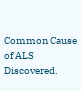Common Cause of ALS Discovered.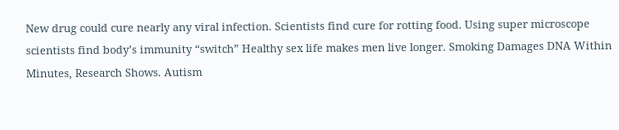New drug could cure nearly any viral infection. Scientists find cure for rotting food. Using super microscope scientists find body’s immunity “switch” Healthy sex life makes men live longer. Smoking Damages DNA Within Minutes, Research Shows. Autism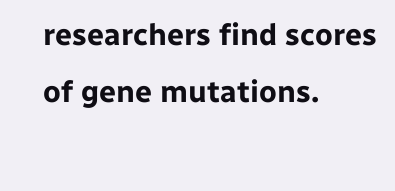researchers find scores of gene mutations.